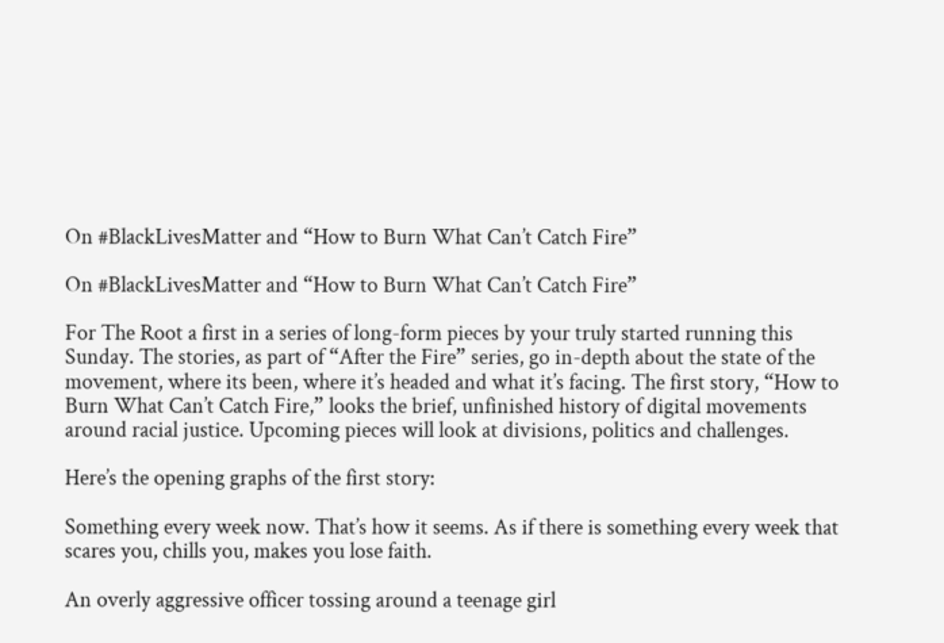On #BlackLivesMatter and “How to Burn What Can’t Catch Fire”

On #BlackLivesMatter and “How to Burn What Can’t Catch Fire”

For The Root a first in a series of long-form pieces by your truly started running this Sunday. The stories, as part of “After the Fire” series, go in-depth about the state of the movement, where its been, where it’s headed and what it’s facing. The first story, “How to Burn What Can’t Catch Fire,” looks the brief, unfinished history of digital movements around racial justice. Upcoming pieces will look at divisions, politics and challenges.

Here’s the opening graphs of the first story:

Something every week now. That’s how it seems. As if there is something every week that scares you, chills you, makes you lose faith.

An overly aggressive officer tossing around a teenage girl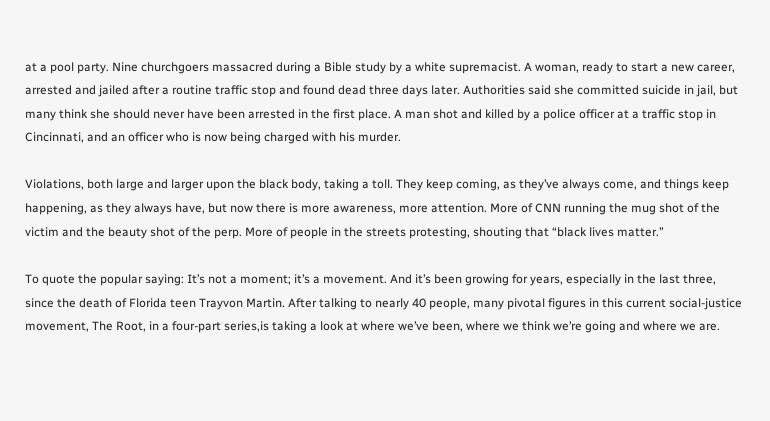at a pool party. Nine churchgoers massacred during a Bible study by a white supremacist. A woman, ready to start a new career, arrested and jailed after a routine traffic stop and found dead three days later. Authorities said she committed suicide in jail, but many think she should never have been arrested in the first place. A man shot and killed by a police officer at a traffic stop in Cincinnati, and an officer who is now being charged with his murder.

Violations, both large and larger upon the black body, taking a toll. They keep coming, as they’ve always come, and things keep happening, as they always have, but now there is more awareness, more attention. More of CNN running the mug shot of the victim and the beauty shot of the perp. More of people in the streets protesting, shouting that “black lives matter.”

To quote the popular saying: It’s not a moment; it’s a movement. And it’s been growing for years, especially in the last three, since the death of Florida teen Trayvon Martin. After talking to nearly 40 people, many pivotal figures in this current social-justice movement, The Root, in a four-part series,is taking a look at where we’ve been, where we think we’re going and where we are.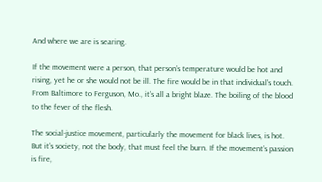And where we are is searing.

If the movement were a person, that person’s temperature would be hot and rising, yet he or she would not be ill. The fire would be in that individual’s touch. From Baltimore to Ferguson, Mo., it’s all a bright blaze. The boiling of the blood to the fever of the flesh.

The social-justice movement, particularly the movement for black lives, is hot. But it’s society, not the body, that must feel the burn. If the movement’s passion is fire,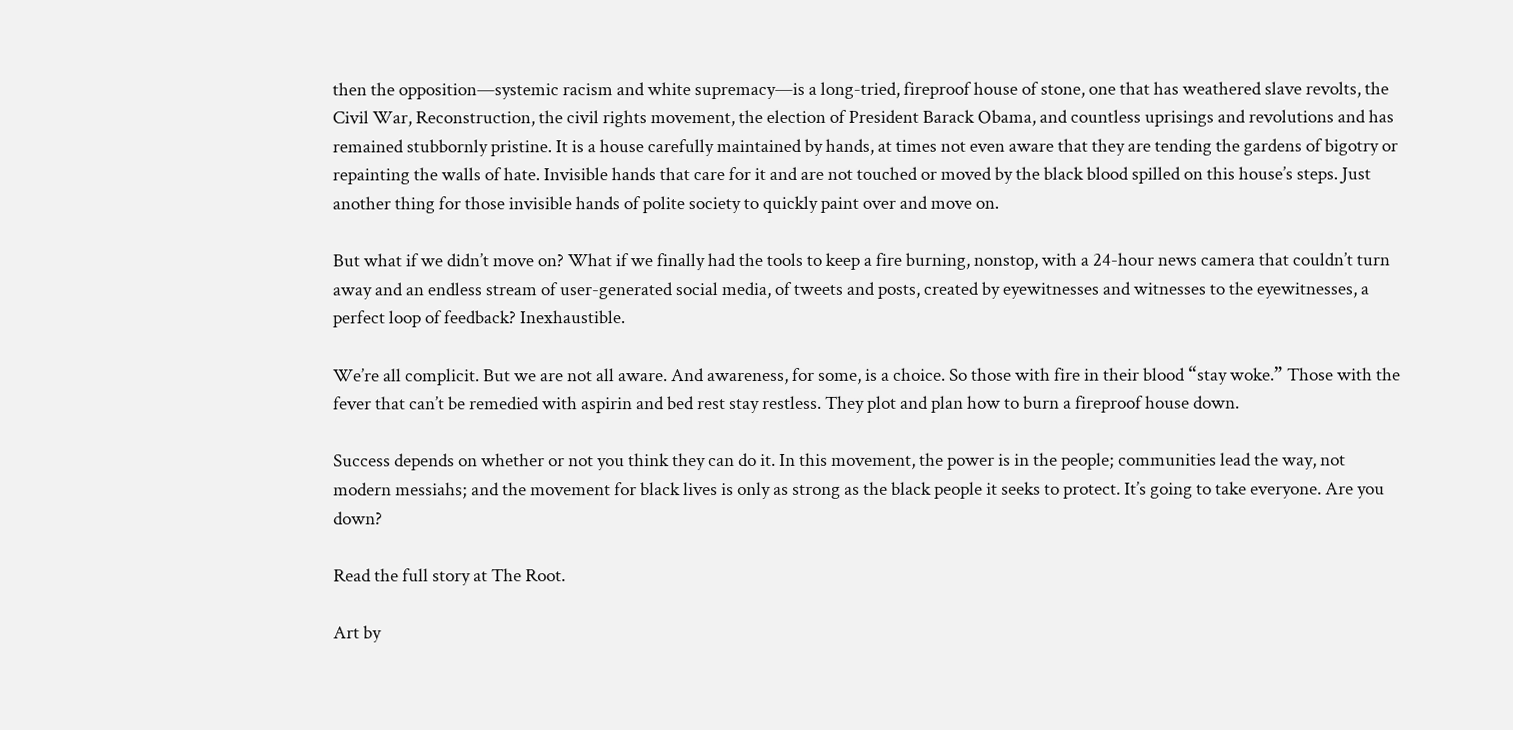then the opposition—systemic racism and white supremacy—is a long-tried, fireproof house of stone, one that has weathered slave revolts, the Civil War, Reconstruction, the civil rights movement, the election of President Barack Obama, and countless uprisings and revolutions and has remained stubbornly pristine. It is a house carefully maintained by hands, at times not even aware that they are tending the gardens of bigotry or repainting the walls of hate. Invisible hands that care for it and are not touched or moved by the black blood spilled on this house’s steps. Just another thing for those invisible hands of polite society to quickly paint over and move on.

But what if we didn’t move on? What if we finally had the tools to keep a fire burning, nonstop, with a 24-hour news camera that couldn’t turn away and an endless stream of user-generated social media, of tweets and posts, created by eyewitnesses and witnesses to the eyewitnesses, a perfect loop of feedback? Inexhaustible.

We’re all complicit. But we are not all aware. And awareness, for some, is a choice. So those with fire in their blood “stay woke.” Those with the fever that can’t be remedied with aspirin and bed rest stay restless. They plot and plan how to burn a fireproof house down.

Success depends on whether or not you think they can do it. In this movement, the power is in the people; communities lead the way, not modern messiahs; and the movement for black lives is only as strong as the black people it seeks to protect. It’s going to take everyone. Are you down?

Read the full story at The Root.

Art by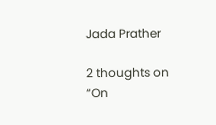Jada Prather

2 thoughts on “On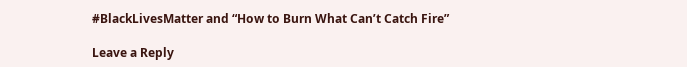#BlackLivesMatter and “How to Burn What Can’t Catch Fire”

Leave a Reply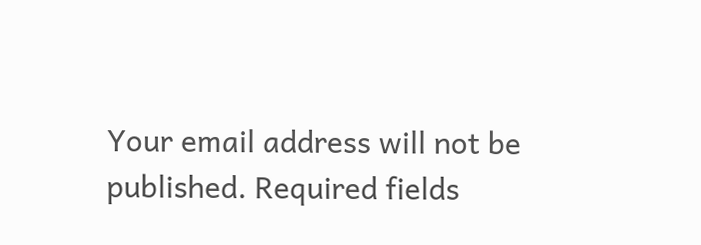Your email address will not be published. Required fields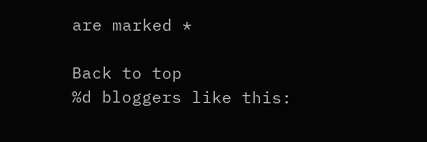are marked *

Back to top
%d bloggers like this: